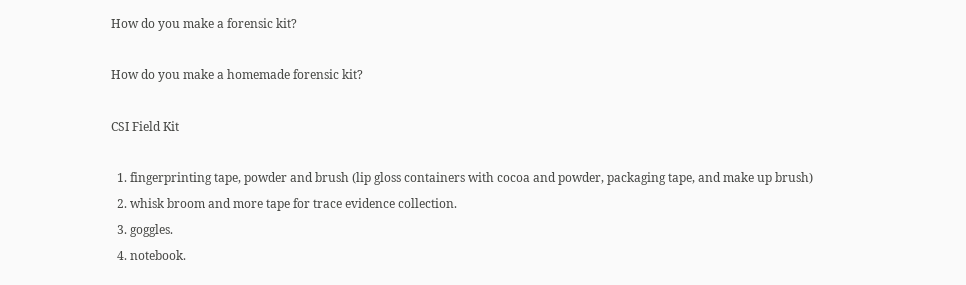How do you make a forensic kit?

How do you make a homemade forensic kit?

CSI Field Kit

  1. fingerprinting tape, powder and brush (lip gloss containers with cocoa and powder, packaging tape, and make up brush)
  2. whisk broom and more tape for trace evidence collection.
  3. goggles.
  4. notebook.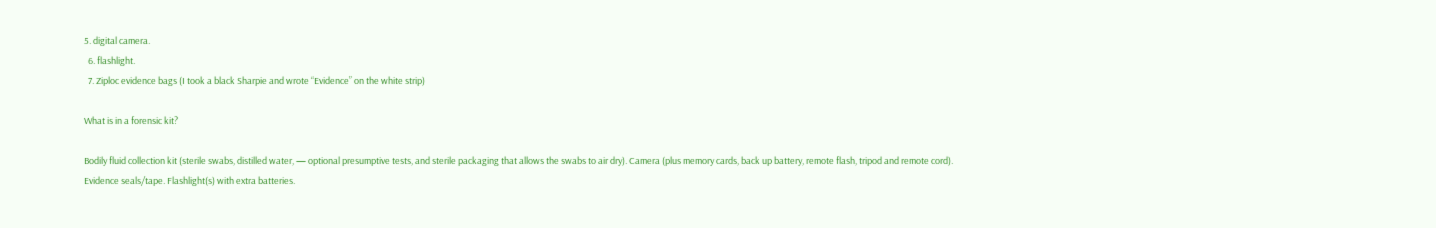5. digital camera.
  6. flashlight.
  7. Ziploc evidence bags (I took a black Sharpie and wrote “Evidence” on the white strip)

What is in a forensic kit?

Bodily fluid collection kit (sterile swabs, distilled water, — optional presumptive tests, and sterile packaging that allows the swabs to air dry). Camera (plus memory cards, back up battery, remote flash, tripod and remote cord). Evidence seals/tape. Flashlight(s) with extra batteries.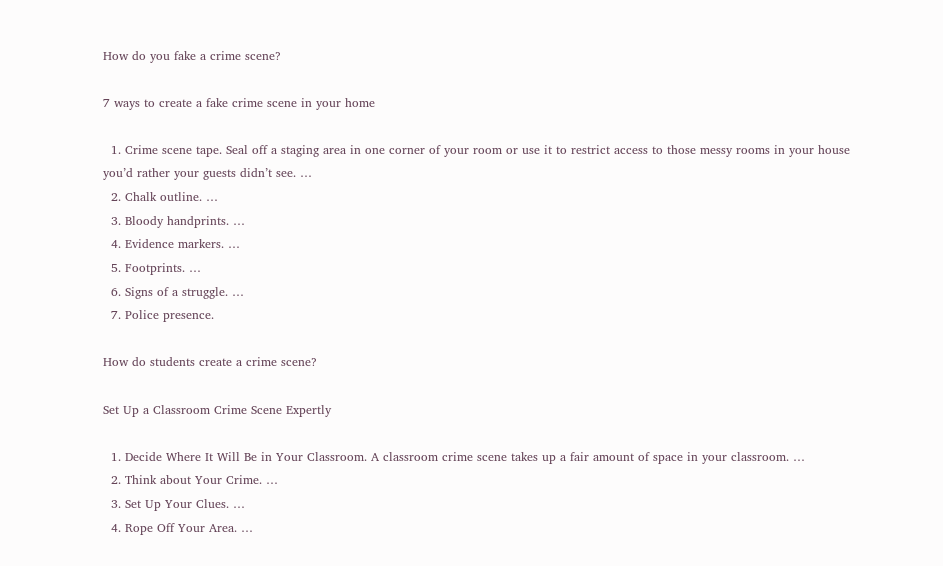How do you fake a crime scene?

7 ways to create a fake crime scene in your home

  1. Crime scene tape. Seal off a staging area in one corner of your room or use it to restrict access to those messy rooms in your house you’d rather your guests didn’t see. …
  2. Chalk outline. …
  3. Bloody handprints. …
  4. Evidence markers. …
  5. Footprints. …
  6. Signs of a struggle. …
  7. Police presence.

How do students create a crime scene?

Set Up a Classroom Crime Scene Expertly

  1. Decide Where It Will Be in Your Classroom. A classroom crime scene takes up a fair amount of space in your classroom. …
  2. Think about Your Crime. …
  3. Set Up Your Clues. …
  4. Rope Off Your Area. …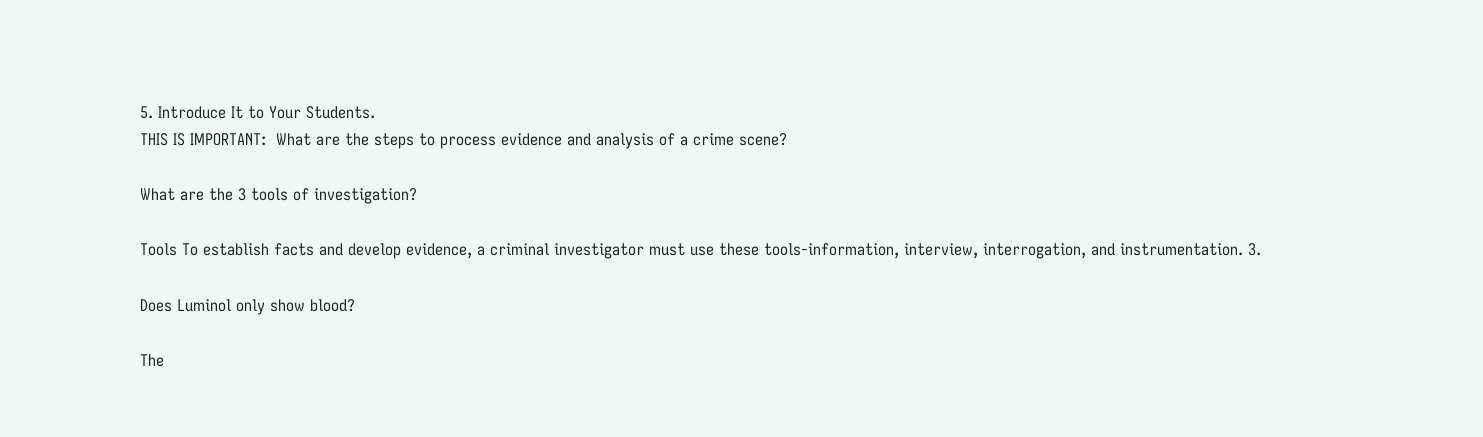5. Introduce It to Your Students.
THIS IS IMPORTANT:  What are the steps to process evidence and analysis of a crime scene?

What are the 3 tools of investigation?

Tools To establish facts and develop evidence, a criminal investigator must use these tools-information, interview, interrogation, and instrumentation. 3.

Does Luminol only show blood?

The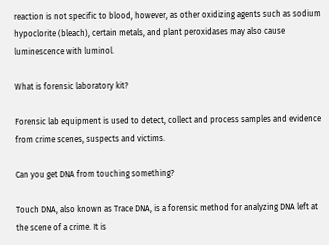reaction is not specific to blood, however, as other oxidizing agents such as sodium hypoclorite (bleach), certain metals, and plant peroxidases may also cause luminescence with luminol.

What is forensic laboratory kit?

Forensic lab equipment is used to detect, collect and process samples and evidence from crime scenes, suspects and victims.

Can you get DNA from touching something?

Touch DNA, also known as Trace DNA, is a forensic method for analyzing DNA left at the scene of a crime. It is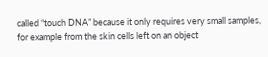called “touch DNA” because it only requires very small samples, for example from the skin cells left on an object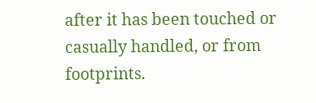after it has been touched or casually handled, or from footprints.